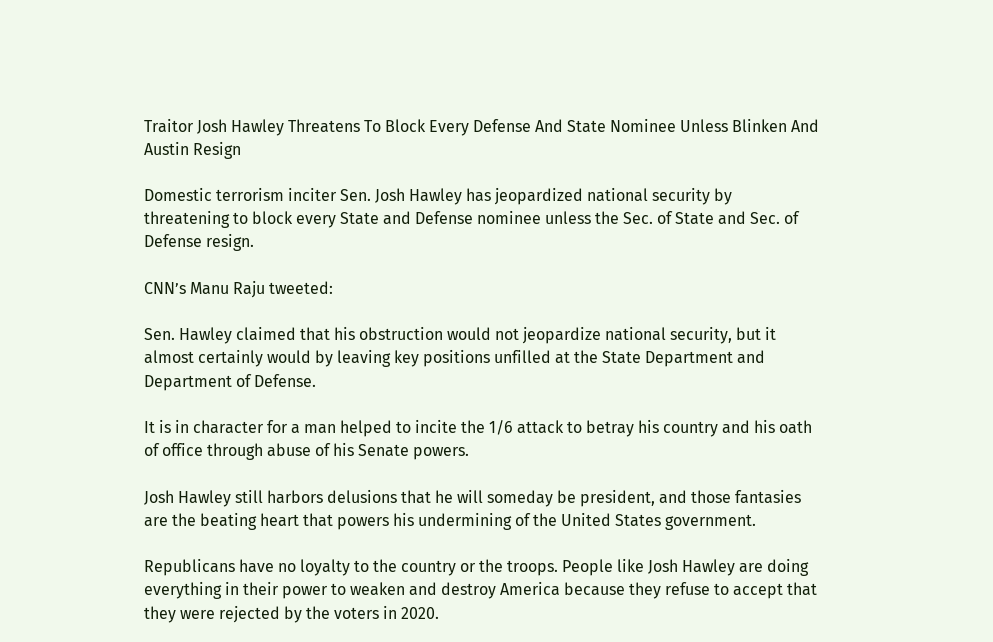Traitor Josh Hawley Threatens To Block Every Defense And State Nominee Unless Blinken And Austin Resign

Domestic terrorism inciter Sen. Josh Hawley has jeopardized national security by threatening to block every State and Defense nominee unless the Sec. of State and Sec. of Defense resign.

CNN’s Manu Raju tweeted:

Sen. Hawley claimed that his obstruction would not jeopardize national security, but it almost certainly would by leaving key positions unfilled at the State Department and Department of Defense.

It is in character for a man helped to incite the 1/6 attack to betray his country and his oath of office through abuse of his Senate powers.

Josh Hawley still harbors delusions that he will someday be president, and those fantasies are the beating heart that powers his undermining of the United States government.

Republicans have no loyalty to the country or the troops. People like Josh Hawley are doing everything in their power to weaken and destroy America because they refuse to accept that they were rejected by the voters in 2020.